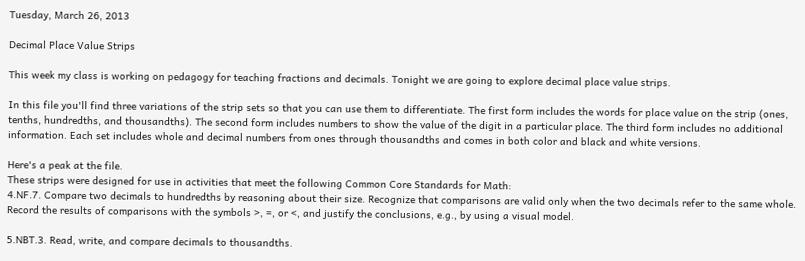Tuesday, March 26, 2013

Decimal Place Value Strips

This week my class is working on pedagogy for teaching fractions and decimals. Tonight we are going to explore decimal place value strips.

In this file you'll find three variations of the strip sets so that you can use them to differentiate. The first form includes the words for place value on the strip (ones, tenths, hundredths, and thousandths). The second form includes numbers to show the value of the digit in a particular place. The third form includes no additional information. Each set includes whole and decimal numbers from ones through thousandths and comes in both color and black and white versions.

Here's a peak at the file.
These strips were designed for use in activities that meet the following Common Core Standards for Math:
4.NF.7. Compare two decimals to hundredths by reasoning about their size. Recognize that comparisons are valid only when the two decimals refer to the same whole. Record the results of comparisons with the symbols >, =, or <, and justify the conclusions, e.g., by using a visual model.

5.NBT.3. Read, write, and compare decimals to thousandths.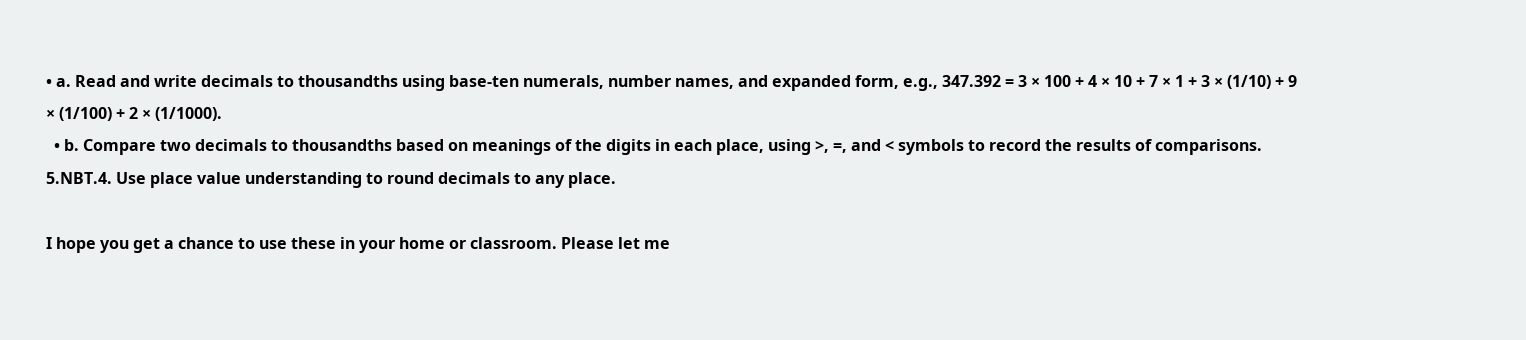• a. Read and write decimals to thousandths using base-ten numerals, number names, and expanded form, e.g., 347.392 = 3 × 100 + 4 × 10 + 7 × 1 + 3 × (1/10) + 9 × (1/100) + 2 × (1/1000).
  • b. Compare two decimals to thousandths based on meanings of the digits in each place, using >, =, and < symbols to record the results of comparisons.
5.NBT.4. Use place value understanding to round decimals to any place.

I hope you get a chance to use these in your home or classroom. Please let me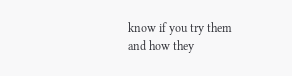know if you try them and how they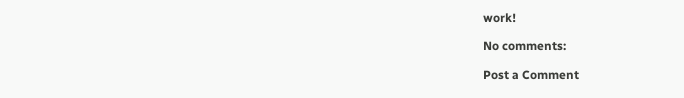work!

No comments:

Post a Comment